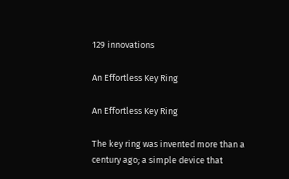129 innovations

An Effortless Key Ring

An Effortless Key Ring

The key ring was invented more than a century ago; a simple device that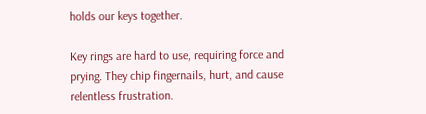holds our keys together.

Key rings are hard to use, requiring force and prying. They chip fingernails, hurt, and cause relentless frustration.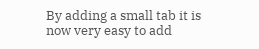By adding a small tab it is now very easy to add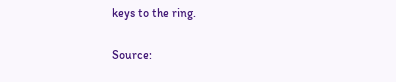keys to the ring.

Source: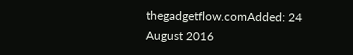thegadgetflow.comAdded: 24 August 2016